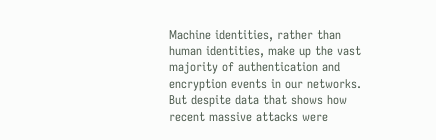Machine identities, rather than human identities, make up the vast majority of authentication and encryption events in our networks. But despite data that shows how recent massive attacks were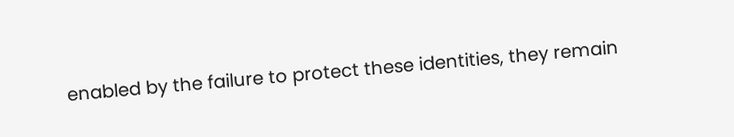enabled by the failure to protect these identities, they remain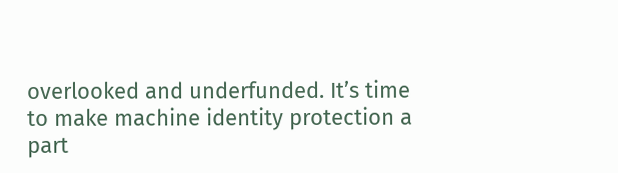overlooked and underfunded. It’s time to make machine identity protection a part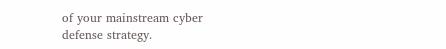of your mainstream cyber defense strategy.